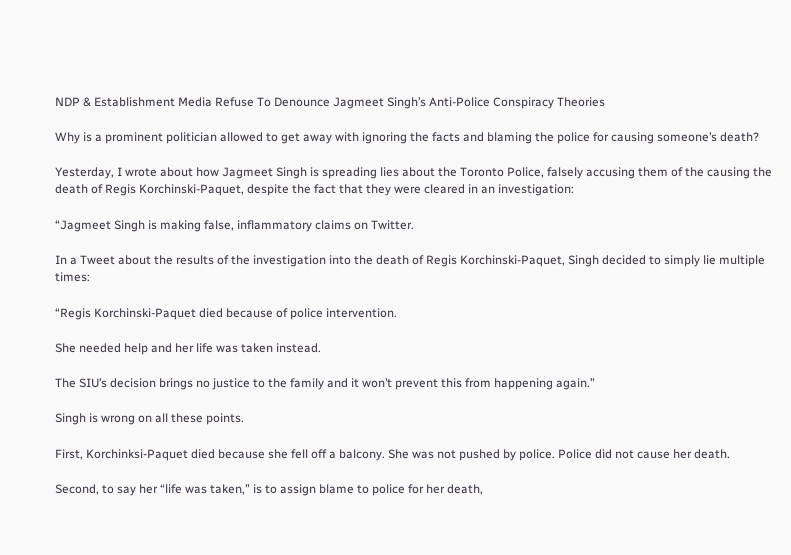NDP & Establishment Media Refuse To Denounce Jagmeet Singh’s Anti-Police Conspiracy Theories

Why is a prominent politician allowed to get away with ignoring the facts and blaming the police for causing someone’s death?

Yesterday, I wrote about how Jagmeet Singh is spreading lies about the Toronto Police, falsely accusing them of the causing the death of Regis Korchinski-Paquet, despite the fact that they were cleared in an investigation:

“Jagmeet Singh is making false, inflammatory claims on Twitter.

In a Tweet about the results of the investigation into the death of Regis Korchinski-Paquet, Singh decided to simply lie multiple times:

“Regis Korchinski-Paquet died because of police intervention.

She needed help and her life was taken instead.

The SIU’s decision brings no justice to the family and it won’t prevent this from happening again.”

Singh is wrong on all these points.

First, Korchinksi-Paquet died because she fell off a balcony. She was not pushed by police. Police did not cause her death.

Second, to say her “life was taken,” is to assign blame to police for her death,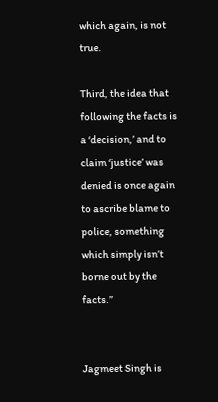which again, is not true.

Third, the idea that following the facts is a ‘decision,’ and to claim ‘justice’ was denied is once again to ascribe blame to police, something which simply isn’t borne out by the facts.”


Jagmeet Singh is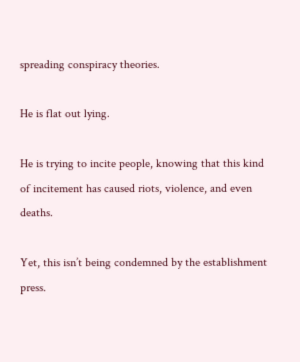spreading conspiracy theories.

He is flat out lying.

He is trying to incite people, knowing that this kind of incitement has caused riots, violence, and even deaths.

Yet, this isn’t being condemned by the establishment press.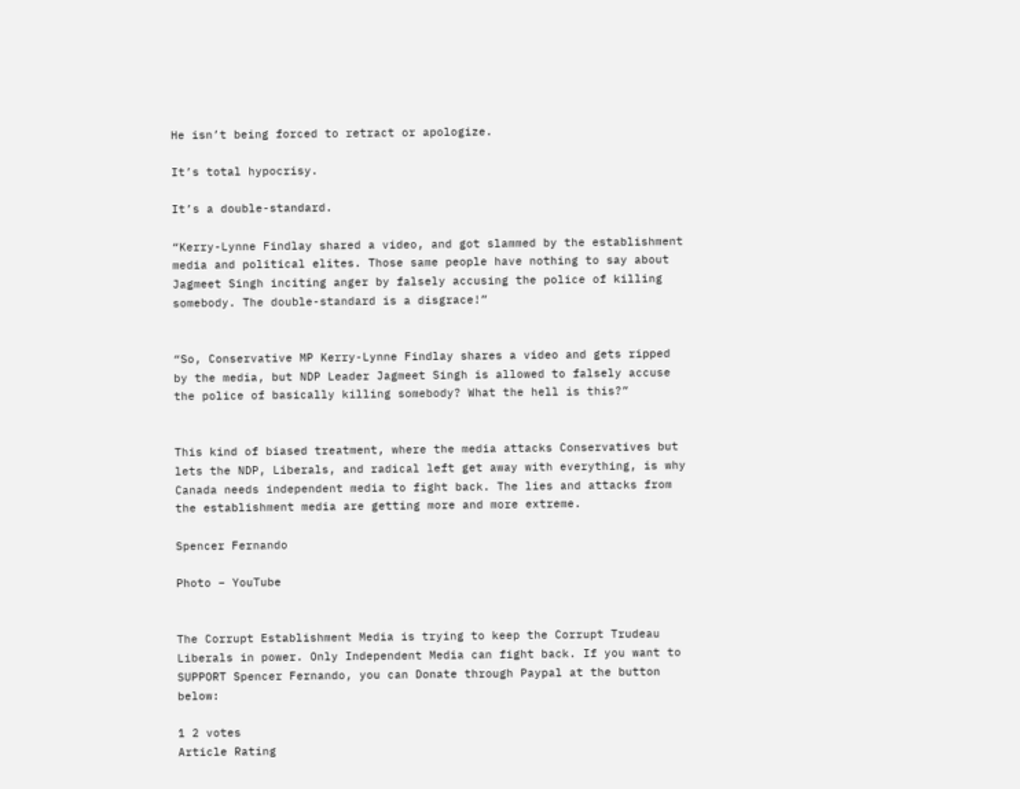He isn’t being forced to retract or apologize.

It’s total hypocrisy.

It’s a double-standard.

“Kerry-Lynne Findlay shared a video, and got slammed by the establishment media and political elites. Those same people have nothing to say about Jagmeet Singh inciting anger by falsely accusing the police of killing somebody. The double-standard is a disgrace!”


“So, Conservative MP Kerry-Lynne Findlay shares a video and gets ripped by the media, but NDP Leader Jagmeet Singh is allowed to falsely accuse the police of basically killing somebody? What the hell is this?”


This kind of biased treatment, where the media attacks Conservatives but lets the NDP, Liberals, and radical left get away with everything, is why Canada needs independent media to fight back. The lies and attacks from the establishment media are getting more and more extreme.

Spencer Fernando

Photo – YouTube


The Corrupt Establishment Media is trying to keep the Corrupt Trudeau Liberals in power. Only Independent Media can fight back. If you want to SUPPORT Spencer Fernando, you can Donate through Paypal at the button below:

1 2 votes
Article Rating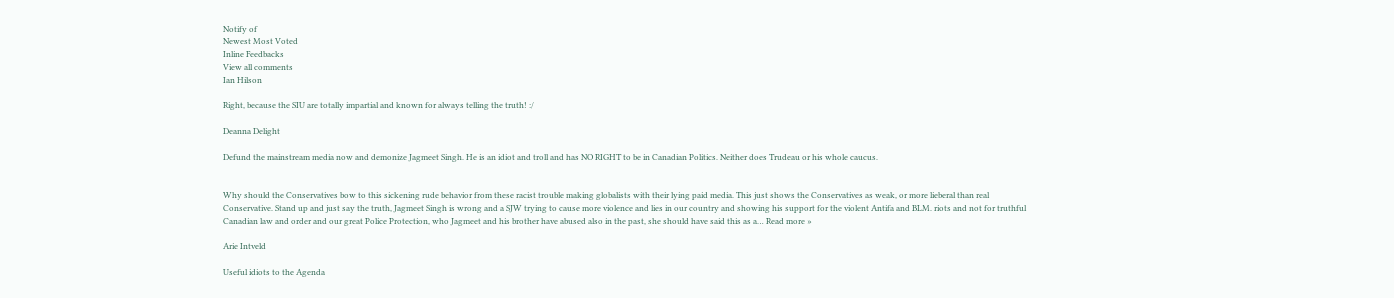Notify of
Newest Most Voted
Inline Feedbacks
View all comments
Ian Hilson

Right, because the SIU are totally impartial and known for always telling the truth! :/

Deanna Delight

Defund the mainstream media now and demonize Jagmeet Singh. He is an idiot and troll and has NO RIGHT to be in Canadian Politics. Neither does Trudeau or his whole caucus.


Why should the Conservatives bow to this sickening rude behavior from these racist trouble making globalists with their lying paid media. This just shows the Conservatives as weak, or more lieberal than real Conservative. Stand up and just say the truth, Jagmeet Singh is wrong and a SJW trying to cause more violence and lies in our country and showing his support for the violent Antifa and BLM. riots and not for truthful Canadian law and order and our great Police Protection, who Jagmeet and his brother have abused also in the past, she should have said this as a… Read more »

Arie Intveld

Useful idiots to the Agenda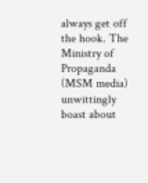always get off the hook. The Ministry of Propaganda (MSM media) unwittingly boast about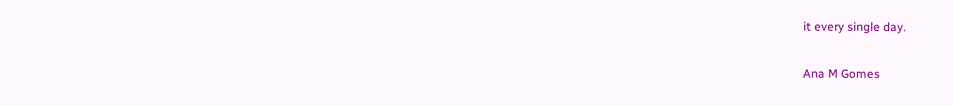it every single day.

Ana M Gomes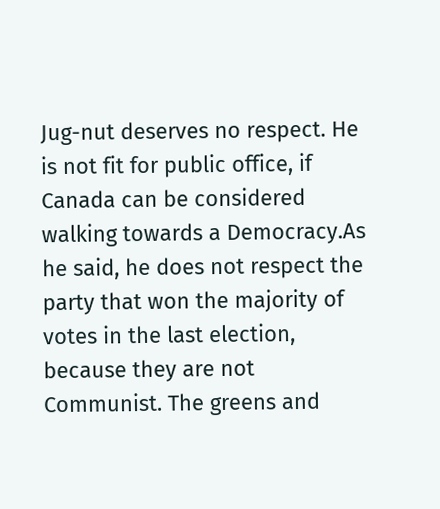Jug-nut deserves no respect. He is not fit for public office, if Canada can be considered walking towards a Democracy.As he said, he does not respect the party that won the majority of votes in the last election, because they are not Communist. The greens and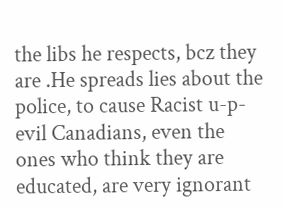the libs he respects, bcz they are .He spreads lies about the police, to cause Racist u-p-evil Canadians, even the ones who think they are educated, are very ignorant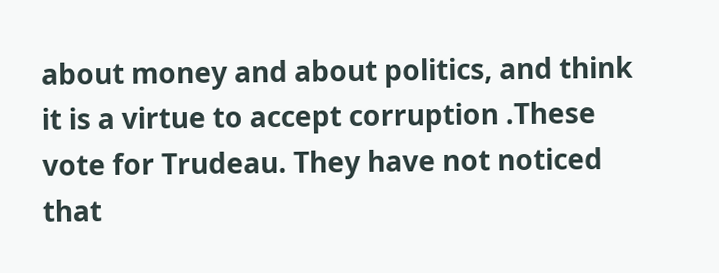about money and about politics, and think it is a virtue to accept corruption .These vote for Trudeau. They have not noticed that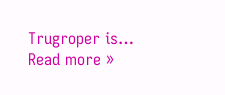Trugroper is… Read more »